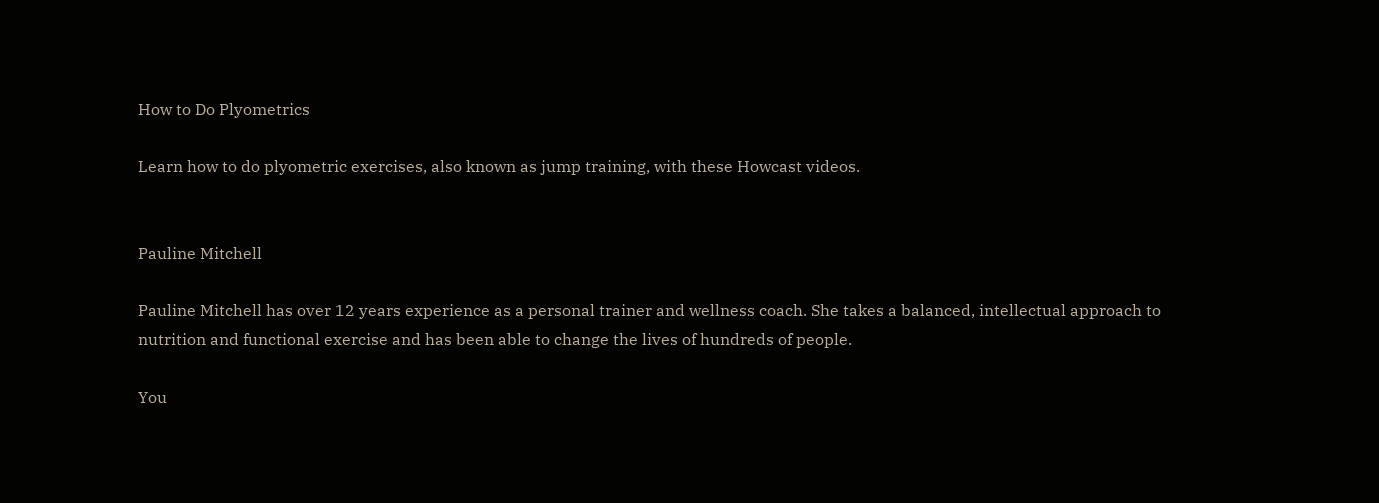How to Do Plyometrics

Learn how to do plyometric exercises, also known as jump training, with these Howcast videos.


Pauline Mitchell

Pauline Mitchell has over 12 years experience as a personal trainer and wellness coach. She takes a balanced, intellectual approach to nutrition and functional exercise and has been able to change the lives of hundreds of people.

You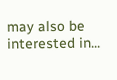may also be interested in...